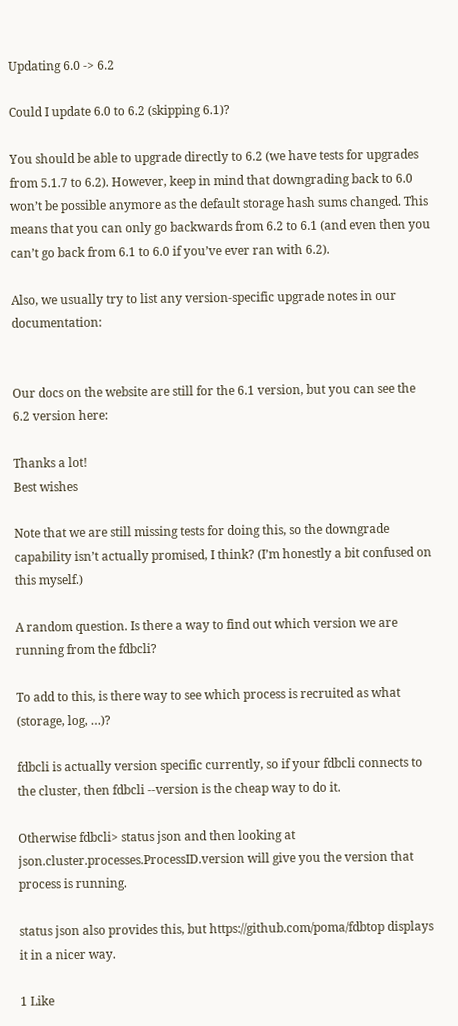Updating 6.0 -> 6.2

Could I update 6.0 to 6.2 (skipping 6.1)?

You should be able to upgrade directly to 6.2 (we have tests for upgrades from 5.1.7 to 6.2). However, keep in mind that downgrading back to 6.0 won’t be possible anymore as the default storage hash sums changed. This means that you can only go backwards from 6.2 to 6.1 (and even then you can’t go back from 6.1 to 6.0 if you’ve ever ran with 6.2).

Also, we usually try to list any version-specific upgrade notes in our documentation:


Our docs on the website are still for the 6.1 version, but you can see the 6.2 version here:

Thanks a lot!
Best wishes

Note that we are still missing tests for doing this, so the downgrade capability isn’t actually promised, I think? (I’m honestly a bit confused on this myself.)

A random question. Is there a way to find out which version we are running from the fdbcli?

To add to this, is there way to see which process is recruited as what (storage, log, …)?

fdbcli is actually version specific currently, so if your fdbcli connects to the cluster, then fdbcli --version is the cheap way to do it.

Otherwise fdbcli> status json and then looking at json.cluster.processes.ProcessID.version will give you the version that process is running.

status json also provides this, but https://github.com/poma/fdbtop displays it in a nicer way.

1 Like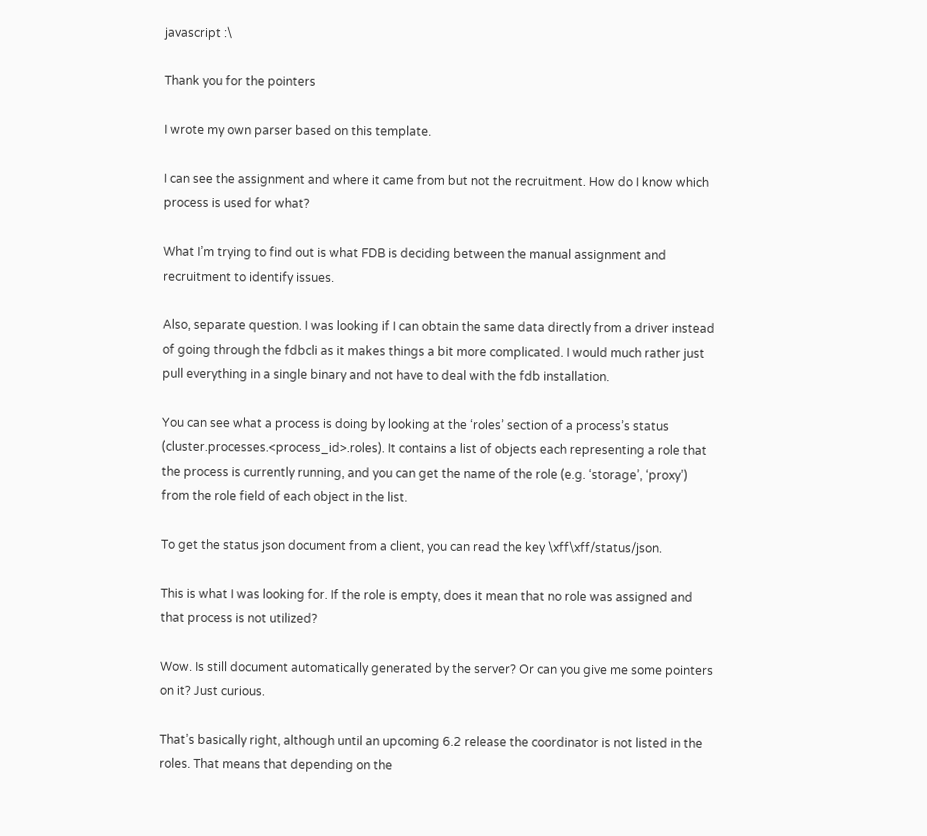javascript :\

Thank you for the pointers

I wrote my own parser based on this template.

I can see the assignment and where it came from but not the recruitment. How do I know which process is used for what?

What I’m trying to find out is what FDB is deciding between the manual assignment and recruitment to identify issues.

Also, separate question. I was looking if I can obtain the same data directly from a driver instead of going through the fdbcli as it makes things a bit more complicated. I would much rather just pull everything in a single binary and not have to deal with the fdb installation.

You can see what a process is doing by looking at the ‘roles’ section of a process’s status (cluster.processes.<process_id>.roles). It contains a list of objects each representing a role that the process is currently running, and you can get the name of the role (e.g. ‘storage’, ‘proxy’) from the role field of each object in the list.

To get the status json document from a client, you can read the key \xff\xff/status/json.

This is what I was looking for. If the role is empty, does it mean that no role was assigned and that process is not utilized?

Wow. Is still document automatically generated by the server? Or can you give me some pointers on it? Just curious.

That’s basically right, although until an upcoming 6.2 release the coordinator is not listed in the roles. That means that depending on the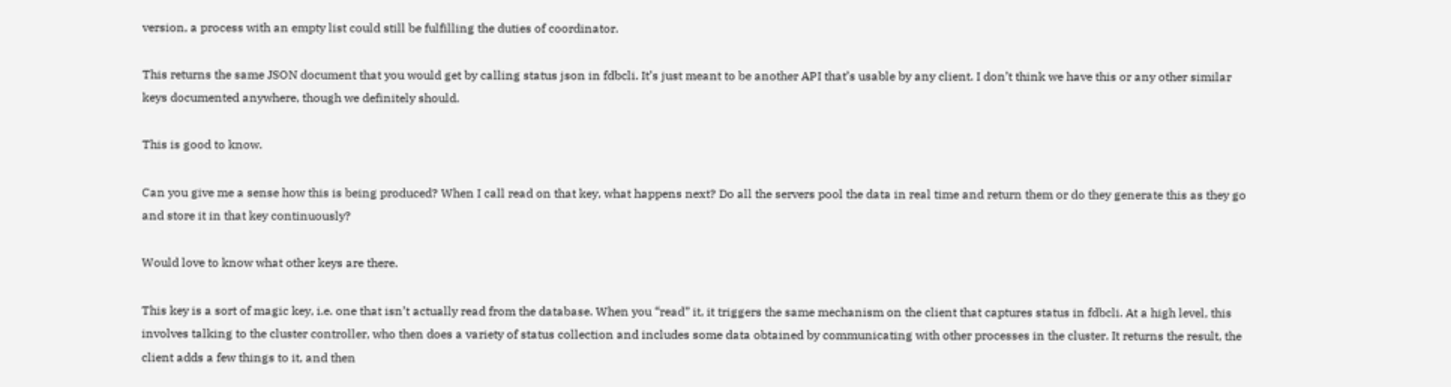version, a process with an empty list could still be fulfilling the duties of coordinator.

This returns the same JSON document that you would get by calling status json in fdbcli. It’s just meant to be another API that’s usable by any client. I don’t think we have this or any other similar keys documented anywhere, though we definitely should.

This is good to know.

Can you give me a sense how this is being produced? When I call read on that key, what happens next? Do all the servers pool the data in real time and return them or do they generate this as they go and store it in that key continuously?

Would love to know what other keys are there.

This key is a sort of magic key, i.e. one that isn’t actually read from the database. When you “read” it, it triggers the same mechanism on the client that captures status in fdbcli. At a high level, this involves talking to the cluster controller, who then does a variety of status collection and includes some data obtained by communicating with other processes in the cluster. It returns the result, the client adds a few things to it, and then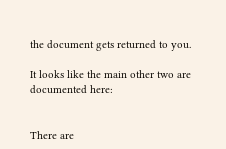the document gets returned to you.

It looks like the main other two are documented here:


There are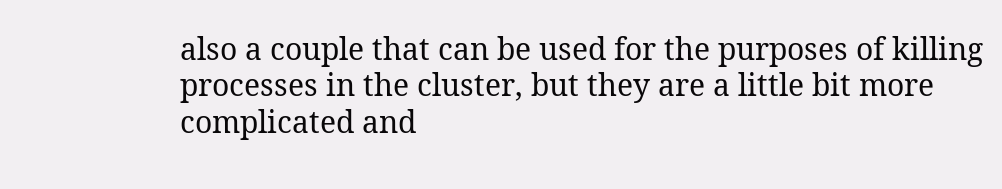also a couple that can be used for the purposes of killing processes in the cluster, but they are a little bit more complicated and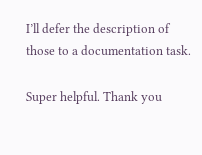I’ll defer the description of those to a documentation task.

Super helpful. Thank you